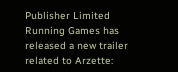Publisher Limited Running Games has released a new trailer related to Arzette: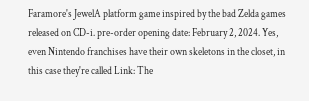Faramore's JewelA platform game inspired by the bad Zelda games released on CD-i. pre-order opening date: February 2, 2024. Yes, even Nintendo franchises have their own skeletons in the closet, in this case they're called Link: The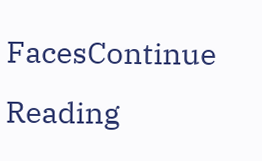FacesContinue Reading